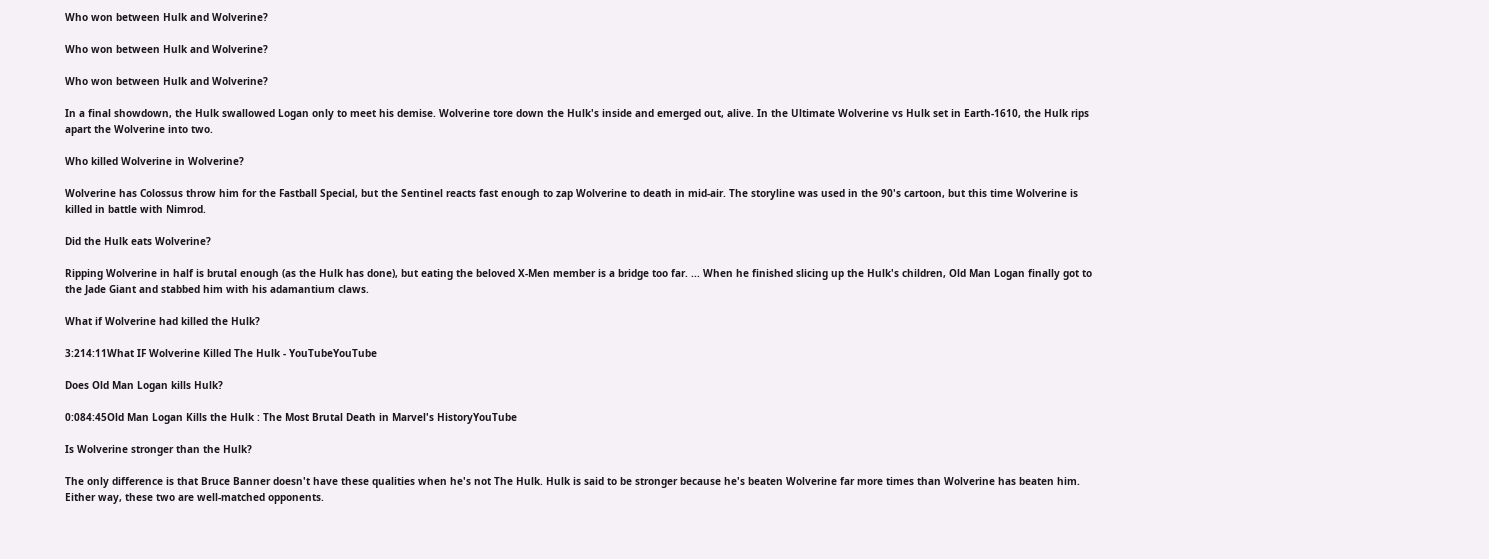Who won between Hulk and Wolverine?

Who won between Hulk and Wolverine?

Who won between Hulk and Wolverine?

In a final showdown, the Hulk swallowed Logan only to meet his demise. Wolverine tore down the Hulk's inside and emerged out, alive. In the Ultimate Wolverine vs Hulk set in Earth-1610, the Hulk rips apart the Wolverine into two.

Who killed Wolverine in Wolverine?

Wolverine has Colossus throw him for the Fastball Special, but the Sentinel reacts fast enough to zap Wolverine to death in mid-air. The storyline was used in the 90's cartoon, but this time Wolverine is killed in battle with Nimrod.

Did the Hulk eats Wolverine?

Ripping Wolverine in half is brutal enough (as the Hulk has done), but eating the beloved X-Men member is a bridge too far. ... When he finished slicing up the Hulk's children, Old Man Logan finally got to the Jade Giant and stabbed him with his adamantium claws.

What if Wolverine had killed the Hulk?

3:214:11What IF Wolverine Killed The Hulk - YouTubeYouTube

Does Old Man Logan kills Hulk?

0:084:45Old Man Logan Kills the Hulk : The Most Brutal Death in Marvel's HistoryYouTube

Is Wolverine stronger than the Hulk?

The only difference is that Bruce Banner doesn't have these qualities when he's not The Hulk. Hulk is said to be stronger because he's beaten Wolverine far more times than Wolverine has beaten him. Either way, these two are well-matched opponents.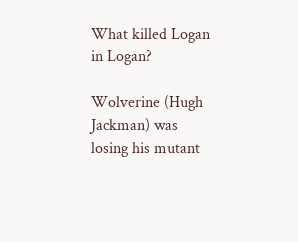What killed Logan in Logan?

Wolverine (Hugh Jackman) was losing his mutant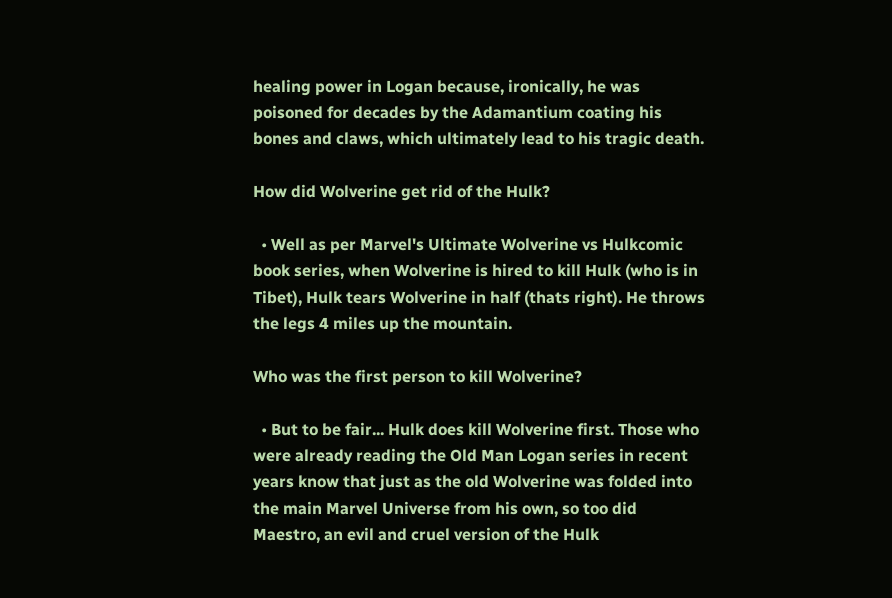healing power in Logan because, ironically, he was poisoned for decades by the Adamantium coating his bones and claws, which ultimately lead to his tragic death.

How did Wolverine get rid of the Hulk?

  • Well as per Marvel's Ultimate Wolverine vs Hulkcomic book series, when Wolverine is hired to kill Hulk (who is in Tibet), Hulk tears Wolverine in half (thats right). He throws the legs 4 miles up the mountain.

Who was the first person to kill Wolverine?

  • But to be fair... Hulk does kill Wolverine first. Those who were already reading the Old Man Logan series in recent years know that just as the old Wolverine was folded into the main Marvel Universe from his own, so too did Maestro, an evil and cruel version of the Hulk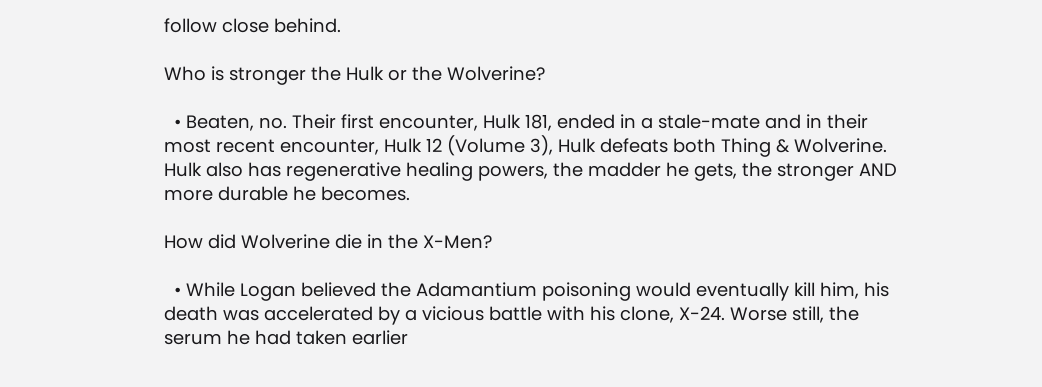follow close behind.

Who is stronger the Hulk or the Wolverine?

  • Beaten, no. Their first encounter, Hulk 181, ended in a stale-mate and in their most recent encounter, Hulk 12 (Volume 3), Hulk defeats both Thing & Wolverine. Hulk also has regenerative healing powers, the madder he gets, the stronger AND more durable he becomes.

How did Wolverine die in the X-Men?

  • While Logan believed the Adamantium poisoning would eventually kill him, his death was accelerated by a vicious battle with his clone, X-24. Worse still, the serum he had taken earlier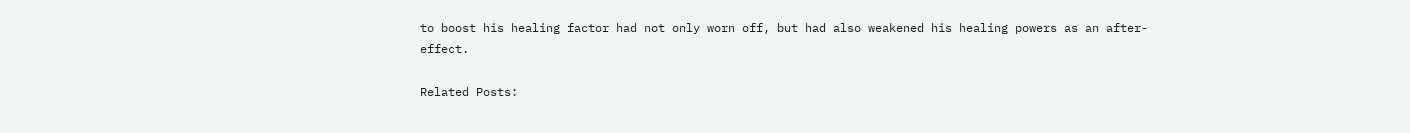to boost his healing factor had not only worn off, but had also weakened his healing powers as an after-effect.

Related Posts: